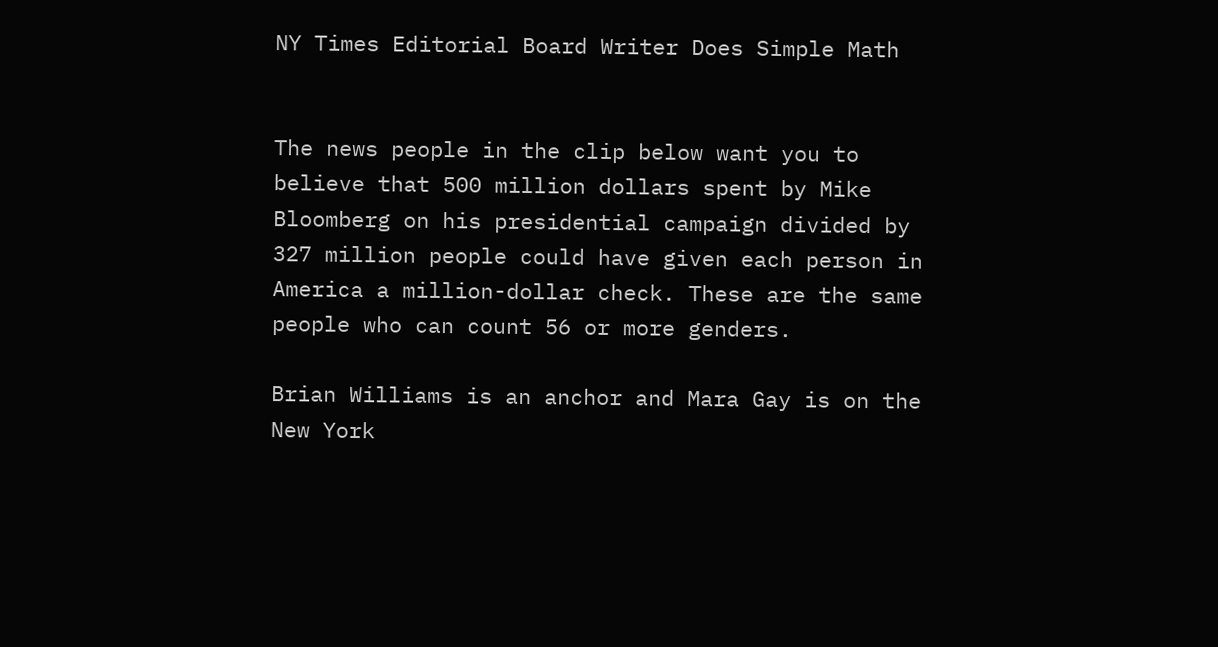NY Times Editorial Board Writer Does Simple Math


The news people in the clip below want you to believe that 500 million dollars spent by Mike Bloomberg on his presidential campaign divided by 327 million people could have given each person in America a million-dollar check. These are the same people who can count 56 or more genders.

Brian Williams is an anchor and Mara Gay is on the New York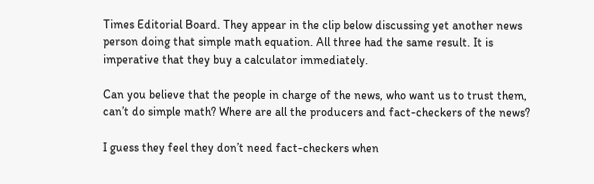Times Editorial Board. They appear in the clip below discussing yet another news person doing that simple math equation. All three had the same result. It is imperative that they buy a calculator immediately.

Can you believe that the people in charge of the news, who want us to trust them, can’t do simple math? Where are all the producers and fact-checkers of the news?

I guess they feel they don’t need fact-checkers when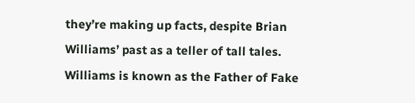they’re making up facts, despite Brian Williams’ past as a teller of tall tales. Williams is known as the Father of Fake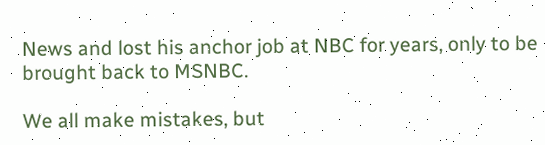News and lost his anchor job at NBC for years, only to be brought back to MSNBC.

We all make mistakes, but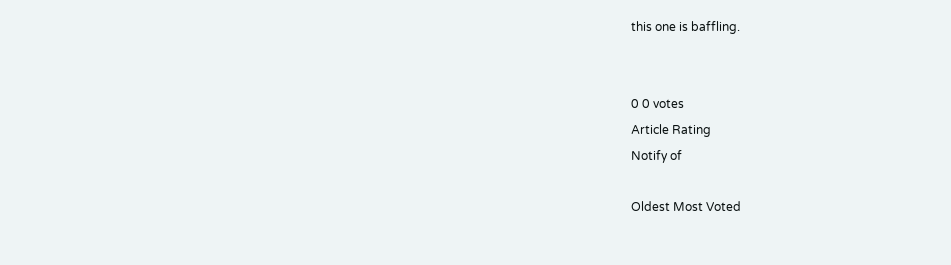this one is baffling.


0 0 votes
Article Rating
Notify of

Oldest Most Voted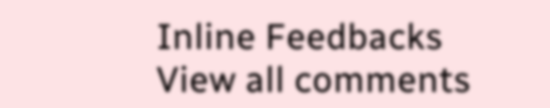Inline Feedbacks
View all comments